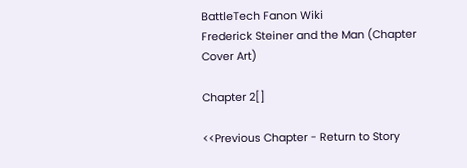BattleTech Fanon Wiki
Frederick Steiner and the Man (Chapter Cover Art)

Chapter 2[]

<<Previous Chapter - Return to Story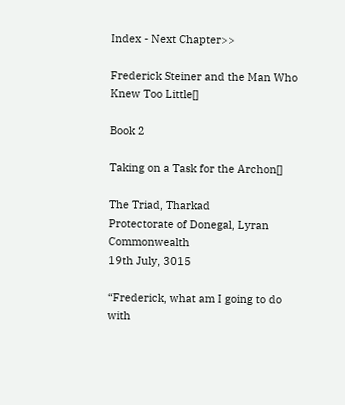Index - Next Chapter>>

Frederick Steiner and the Man Who Knew Too Little[]

Book 2

Taking on a Task for the Archon[]

The Triad, Tharkad
Protectorate of Donegal, Lyran Commonwealth
19th July, 3015

“Frederick, what am I going to do with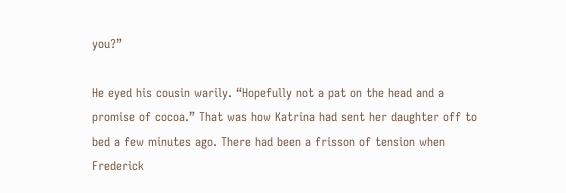you?”

He eyed his cousin warily. “Hopefully not a pat on the head and a promise of cocoa.” That was how Katrina had sent her daughter off to bed a few minutes ago. There had been a frisson of tension when Frederick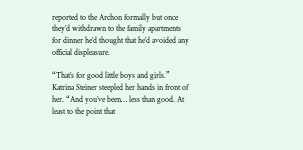reported to the Archon formally but once they’d withdrawn to the family apartments for dinner he’d thought that he’d avoided any official displeasure.

“That’s for good little boys and girls.” Katrina Steiner steepled her hands in front of her. “And you’ve been… less than good. At least to the point that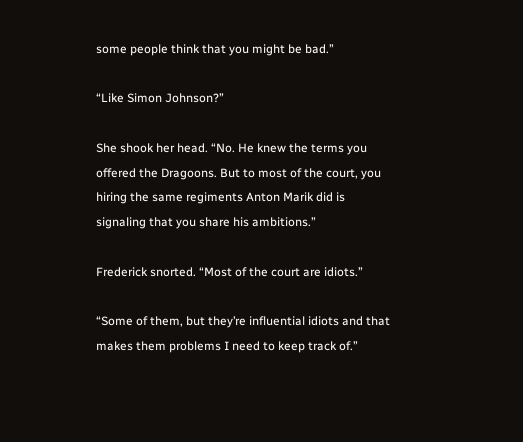some people think that you might be bad.”

“Like Simon Johnson?”

She shook her head. “No. He knew the terms you offered the Dragoons. But to most of the court, you hiring the same regiments Anton Marik did is signaling that you share his ambitions.”

Frederick snorted. “Most of the court are idiots.”

“Some of them, but they’re influential idiots and that makes them problems I need to keep track of.”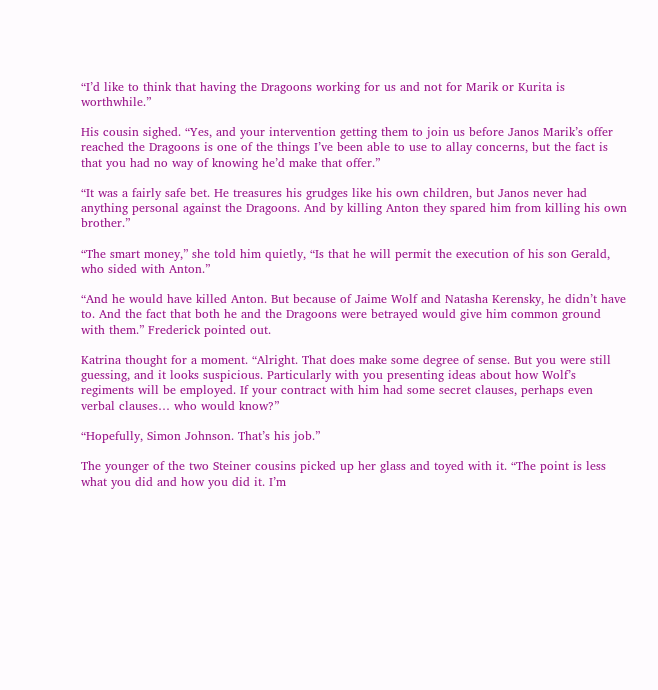“I’d like to think that having the Dragoons working for us and not for Marik or Kurita is worthwhile.”

His cousin sighed. “Yes, and your intervention getting them to join us before Janos Marik’s offer reached the Dragoons is one of the things I’ve been able to use to allay concerns, but the fact is that you had no way of knowing he’d make that offer.”

“It was a fairly safe bet. He treasures his grudges like his own children, but Janos never had anything personal against the Dragoons. And by killing Anton they spared him from killing his own brother.”

“The smart money,” she told him quietly, “Is that he will permit the execution of his son Gerald, who sided with Anton.”

“And he would have killed Anton. But because of Jaime Wolf and Natasha Kerensky, he didn’t have to. And the fact that both he and the Dragoons were betrayed would give him common ground with them.” Frederick pointed out.

Katrina thought for a moment. “Alright. That does make some degree of sense. But you were still guessing, and it looks suspicious. Particularly with you presenting ideas about how Wolf’s regiments will be employed. If your contract with him had some secret clauses, perhaps even verbal clauses… who would know?”

“Hopefully, Simon Johnson. That’s his job.”

The younger of the two Steiner cousins picked up her glass and toyed with it. “The point is less what you did and how you did it. I’m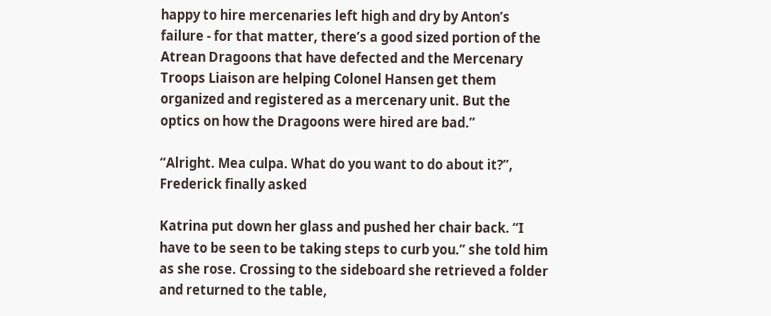happy to hire mercenaries left high and dry by Anton’s failure - for that matter, there’s a good sized portion of the Atrean Dragoons that have defected and the Mercenary Troops Liaison are helping Colonel Hansen get them organized and registered as a mercenary unit. But the optics on how the Dragoons were hired are bad.”

“Alright. Mea culpa. What do you want to do about it?”, Frederick finally asked

Katrina put down her glass and pushed her chair back. “I have to be seen to be taking steps to curb you.” she told him as she rose. Crossing to the sideboard she retrieved a folder and returned to the table,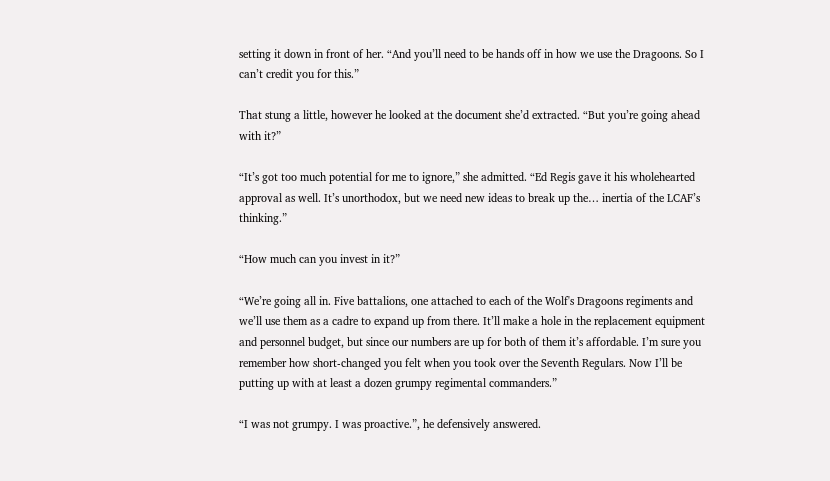setting it down in front of her. “And you’ll need to be hands off in how we use the Dragoons. So I can’t credit you for this.”

That stung a little, however he looked at the document she’d extracted. “But you’re going ahead with it?”

“It’s got too much potential for me to ignore,” she admitted. “Ed Regis gave it his wholehearted approval as well. It’s unorthodox, but we need new ideas to break up the… inertia of the LCAF’s thinking.”

“How much can you invest in it?”

“We’re going all in. Five battalions, one attached to each of the Wolf's Dragoons regiments and we’ll use them as a cadre to expand up from there. It’ll make a hole in the replacement equipment and personnel budget, but since our numbers are up for both of them it’s affordable. I’m sure you remember how short-changed you felt when you took over the Seventh Regulars. Now I’ll be putting up with at least a dozen grumpy regimental commanders.”

“I was not grumpy. I was proactive.”, he defensively answered.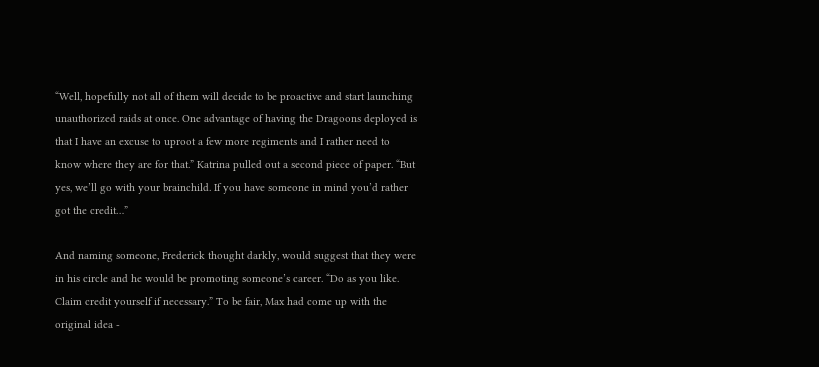“Well, hopefully not all of them will decide to be proactive and start launching unauthorized raids at once. One advantage of having the Dragoons deployed is that I have an excuse to uproot a few more regiments and I rather need to know where they are for that.” Katrina pulled out a second piece of paper. “But yes, we’ll go with your brainchild. If you have someone in mind you’d rather got the credit…”

And naming someone, Frederick thought darkly, would suggest that they were in his circle and he would be promoting someone’s career. “Do as you like. Claim credit yourself if necessary.” To be fair, Max had come up with the original idea -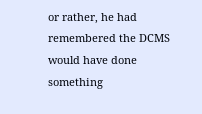or rather, he had remembered the DCMS would have done something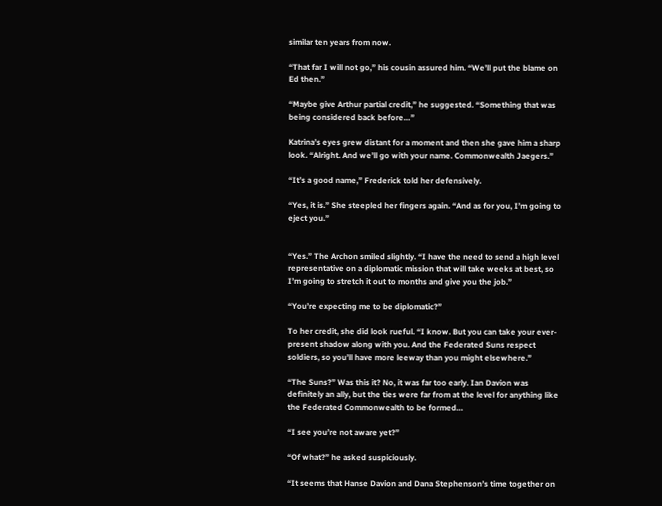similar ten years from now.

“That far I will not go,” his cousin assured him. “We’ll put the blame on Ed then.”

“Maybe give Arthur partial credit,” he suggested. “Something that was being considered back before…”

Katrina’s eyes grew distant for a moment and then she gave him a sharp look. “Alright. And we’ll go with your name. Commonwealth Jaegers.”

“It’s a good name,” Frederick told her defensively.

“Yes, it is.” She steepled her fingers again. “And as for you, I’m going to eject you.”


“Yes.” The Archon smiled slightly. “I have the need to send a high level representative on a diplomatic mission that will take weeks at best, so I’m going to stretch it out to months and give you the job.”

“You’re expecting me to be diplomatic?”

To her credit, she did look rueful. “I know. But you can take your ever-present shadow along with you. And the Federated Suns respect soldiers, so you’ll have more leeway than you might elsewhere.”

“The Suns?” Was this it? No, it was far too early. Ian Davion was definitely an ally, but the ties were far from at the level for anything like the Federated Commonwealth to be formed…

“I see you’re not aware yet?”

“Of what?” he asked suspiciously.

“It seems that Hanse Davion and Dana Stephenson’s time together on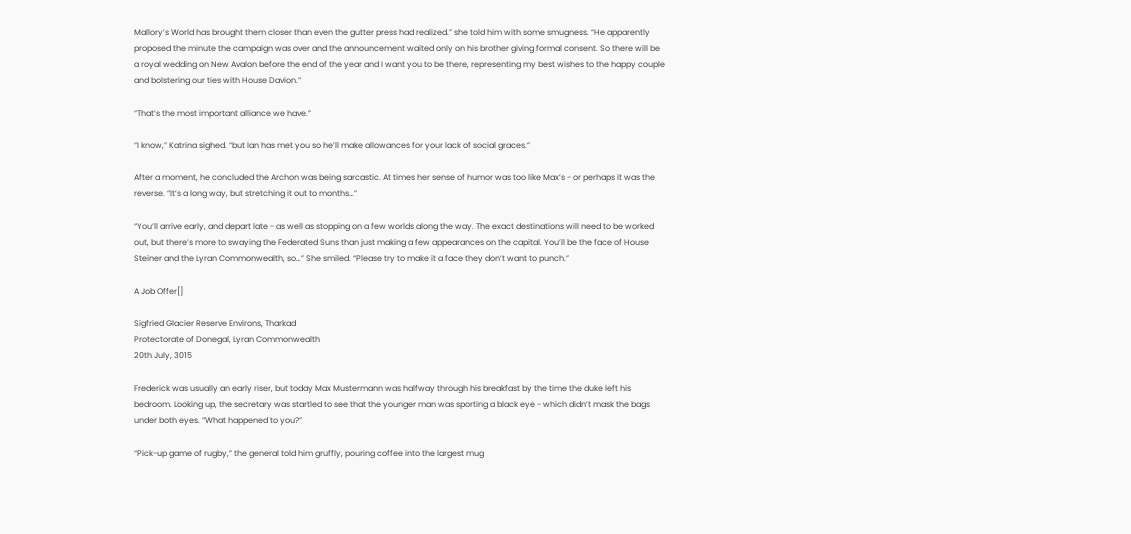Mallory’s World has brought them closer than even the gutter press had realized.” she told him with some smugness. “He apparently proposed the minute the campaign was over and the announcement waited only on his brother giving formal consent. So there will be a royal wedding on New Avalon before the end of the year and I want you to be there, representing my best wishes to the happy couple and bolstering our ties with House Davion.”

“That’s the most important alliance we have.”

“I know,” Katrina sighed. “but Ian has met you so he’ll make allowances for your lack of social graces.”

After a moment, he concluded the Archon was being sarcastic. At times her sense of humor was too like Max’s - or perhaps it was the reverse. “It’s a long way, but stretching it out to months…”

“You’ll arrive early, and depart late - as well as stopping on a few worlds along the way. The exact destinations will need to be worked out, but there’s more to swaying the Federated Suns than just making a few appearances on the capital. You’ll be the face of House Steiner and the Lyran Commonwealth, so…” She smiled. “Please try to make it a face they don’t want to punch.”

A Job Offer[]

Sigfried Glacier Reserve Environs, Tharkad
Protectorate of Donegal, Lyran Commonwealth
20th July, 3015

Frederick was usually an early riser, but today Max Mustermann was halfway through his breakfast by the time the duke left his bedroom. Looking up, the secretary was startled to see that the younger man was sporting a black eye - which didn’t mask the bags under both eyes. “What happened to you?”

“Pick-up game of rugby,” the general told him gruffly, pouring coffee into the largest mug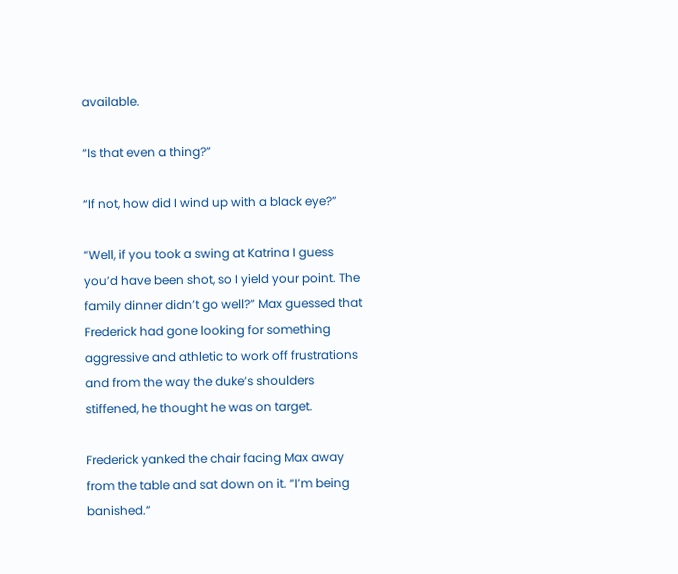available.

“Is that even a thing?”

“If not, how did I wind up with a black eye?”

“Well, if you took a swing at Katrina I guess you’d have been shot, so I yield your point. The family dinner didn’t go well?” Max guessed that Frederick had gone looking for something aggressive and athletic to work off frustrations and from the way the duke’s shoulders stiffened, he thought he was on target.

Frederick yanked the chair facing Max away from the table and sat down on it. “I’m being banished.”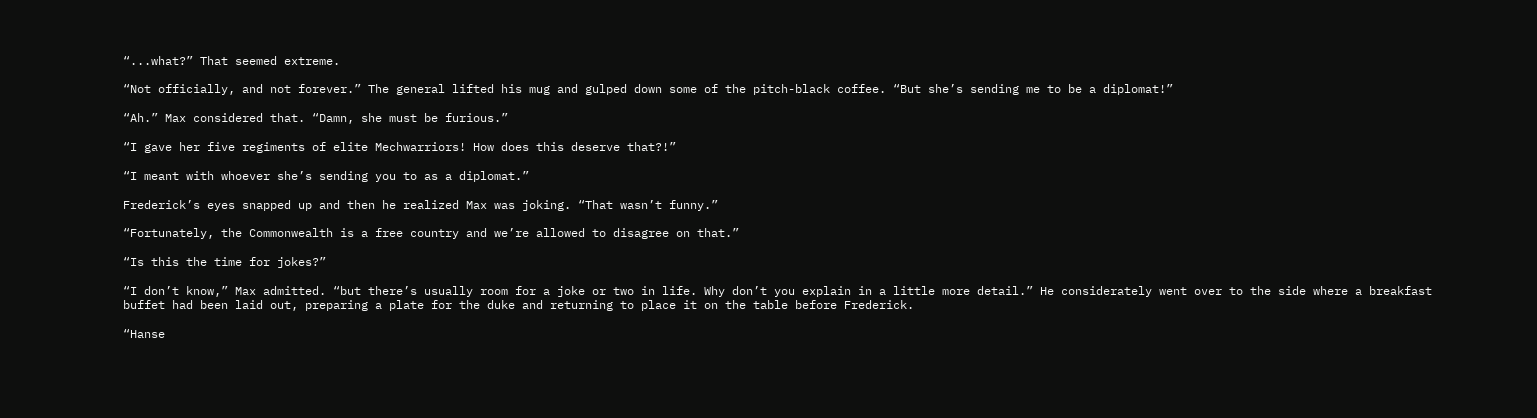“...what?” That seemed extreme.

“Not officially, and not forever.” The general lifted his mug and gulped down some of the pitch-black coffee. “But she’s sending me to be a diplomat!”

“Ah.” Max considered that. “Damn, she must be furious.”

“I gave her five regiments of elite Mechwarriors! How does this deserve that?!”

“I meant with whoever she’s sending you to as a diplomat.”

Frederick’s eyes snapped up and then he realized Max was joking. “That wasn’t funny.”

“Fortunately, the Commonwealth is a free country and we’re allowed to disagree on that.”

“Is this the time for jokes?”

“I don’t know,” Max admitted. “but there’s usually room for a joke or two in life. Why don’t you explain in a little more detail.” He considerately went over to the side where a breakfast buffet had been laid out, preparing a plate for the duke and returning to place it on the table before Frederick.

“Hanse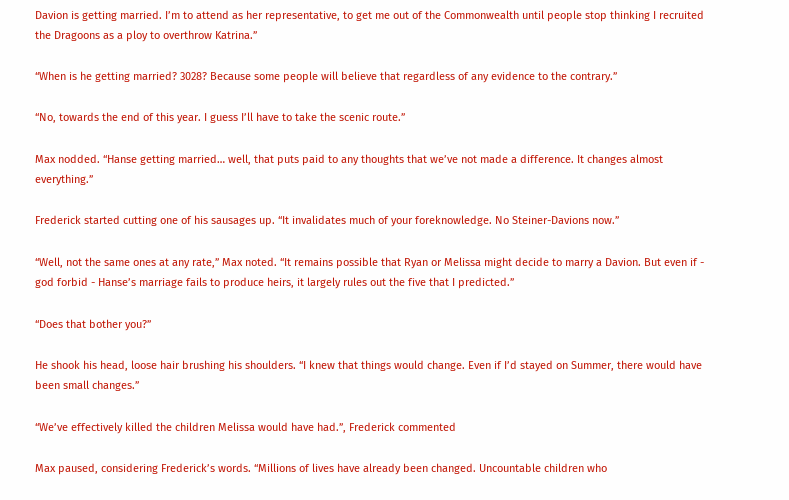Davion is getting married. I’m to attend as her representative, to get me out of the Commonwealth until people stop thinking I recruited the Dragoons as a ploy to overthrow Katrina.”

“When is he getting married? 3028? Because some people will believe that regardless of any evidence to the contrary.”

“No, towards the end of this year. I guess I’ll have to take the scenic route.”

Max nodded. “Hanse getting married… well, that puts paid to any thoughts that we’ve not made a difference. It changes almost everything.”

Frederick started cutting one of his sausages up. “It invalidates much of your foreknowledge. No Steiner-Davions now.”

“Well, not the same ones at any rate,” Max noted. “It remains possible that Ryan or Melissa might decide to marry a Davion. But even if - god forbid - Hanse’s marriage fails to produce heirs, it largely rules out the five that I predicted.”

“Does that bother you?”

He shook his head, loose hair brushing his shoulders. “I knew that things would change. Even if I’d stayed on Summer, there would have been small changes.”

“We’ve effectively killed the children Melissa would have had.”, Frederick commented

Max paused, considering Frederick’s words. “Millions of lives have already been changed. Uncountable children who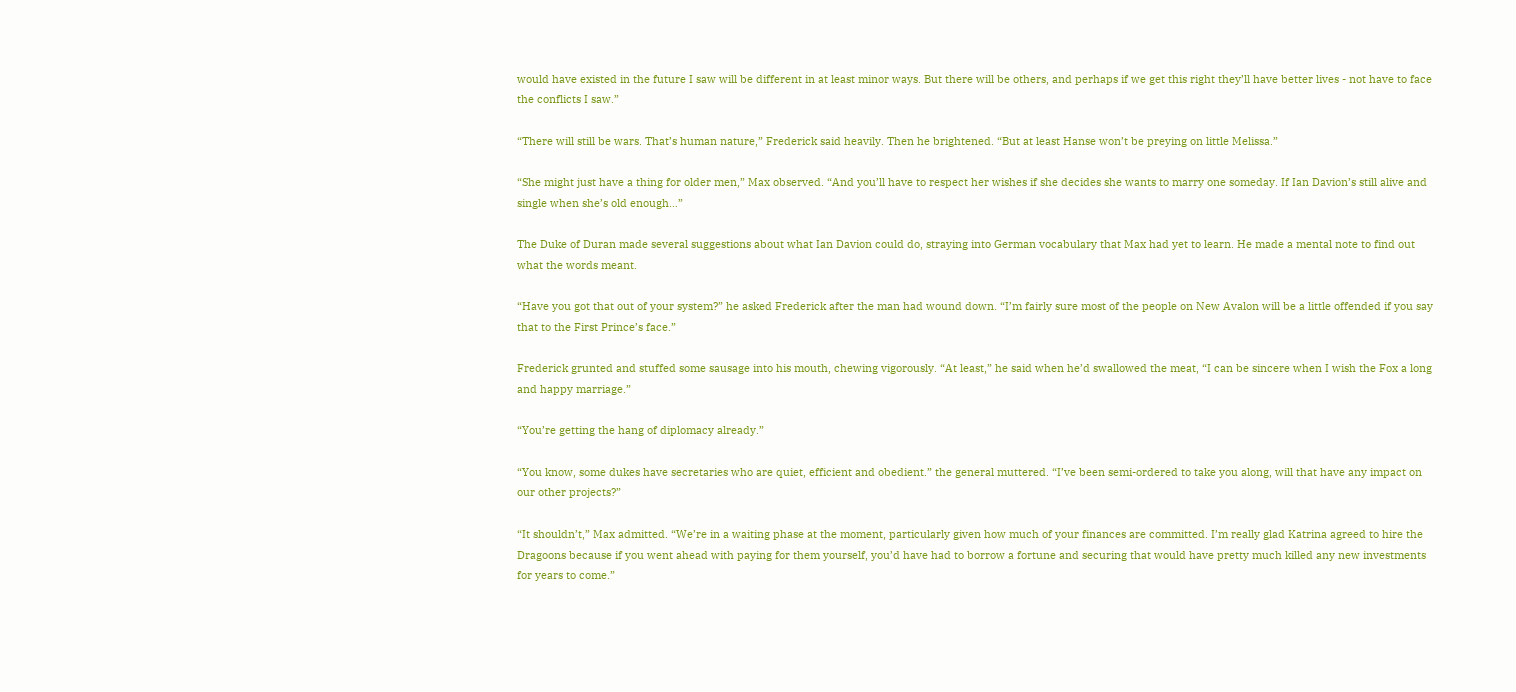would have existed in the future I saw will be different in at least minor ways. But there will be others, and perhaps if we get this right they’ll have better lives - not have to face the conflicts I saw.”

“There will still be wars. That’s human nature,” Frederick said heavily. Then he brightened. “But at least Hanse won’t be preying on little Melissa.”

“She might just have a thing for older men,” Max observed. “And you’ll have to respect her wishes if she decides she wants to marry one someday. If Ian Davion’s still alive and single when she’s old enough…”

The Duke of Duran made several suggestions about what Ian Davion could do, straying into German vocabulary that Max had yet to learn. He made a mental note to find out what the words meant.

“Have you got that out of your system?” he asked Frederick after the man had wound down. “I’m fairly sure most of the people on New Avalon will be a little offended if you say that to the First Prince’s face.”

Frederick grunted and stuffed some sausage into his mouth, chewing vigorously. “At least,” he said when he’d swallowed the meat, “I can be sincere when I wish the Fox a long and happy marriage.”

“You’re getting the hang of diplomacy already.”

“You know, some dukes have secretaries who are quiet, efficient and obedient.” the general muttered. “I’ve been semi-ordered to take you along, will that have any impact on our other projects?”

“It shouldn’t,” Max admitted. “We’re in a waiting phase at the moment, particularly given how much of your finances are committed. I’m really glad Katrina agreed to hire the Dragoons because if you went ahead with paying for them yourself, you’d have had to borrow a fortune and securing that would have pretty much killed any new investments for years to come.”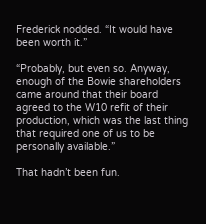Frederick nodded. “It would have been worth it.”

“Probably, but even so. Anyway, enough of the Bowie shareholders came around that their board agreed to the W10 refit of their production, which was the last thing that required one of us to be personally available.”

That hadn’t been fun.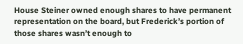House Steiner owned enough shares to have permanent representation on the board, but Frederick’s portion of those shares wasn’t enough to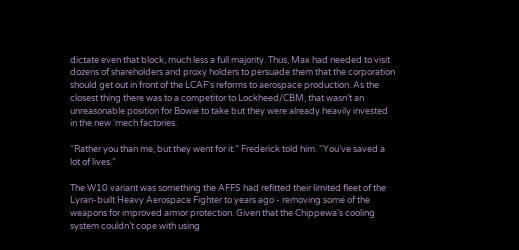dictate even that block, much less a full majority. Thus, Max had needed to visit dozens of shareholders and proxy holders to persuade them that the corporation should get out in front of the LCAF’s reforms to aerospace production. As the closest thing there was to a competitor to Lockheed/CBM, that wasn’t an unreasonable position for Bowie to take but they were already heavily invested in the new ‘mech factories.

“Rather you than me, but they went for it.” Frederick told him. “You’ve saved a lot of lives.”

The W10 variant was something the AFFS had refitted their limited fleet of the Lyran-built Heavy Aerospace Fighter to years ago - removing some of the weapons for improved armor protection. Given that the Chippewa’s cooling system couldn’t cope with using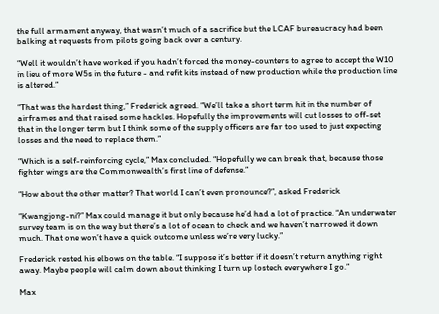the full armament anyway, that wasn’t much of a sacrifice but the LCAF bureaucracy had been balking at requests from pilots going back over a century.

“Well it wouldn’t have worked if you hadn’t forced the money-counters to agree to accept the W10 in lieu of more W5s in the future - and refit kits instead of new production while the production line is altered.”

“That was the hardest thing,” Frederick agreed. “We’ll take a short term hit in the number of airframes and that raised some hackles. Hopefully the improvements will cut losses to off-set that in the longer term but I think some of the supply officers are far too used to just expecting losses and the need to replace them.”

“Which is a self-reinforcing cycle,” Max concluded. “Hopefully we can break that, because those fighter wings are the Commonwealth’s first line of defense.”

“How about the other matter? That world I can’t even pronounce?”, asked Frederick

“Kwangjong-ni?” Max could manage it but only because he’d had a lot of practice. “An underwater survey team is on the way but there’s a lot of ocean to check and we haven’t narrowed it down much. That one won’t have a quick outcome unless we’re very lucky.”

Frederick rested his elbows on the table. “I suppose it’s better if it doesn’t return anything right away. Maybe people will calm down about thinking I turn up lostech everywhere I go.”

Max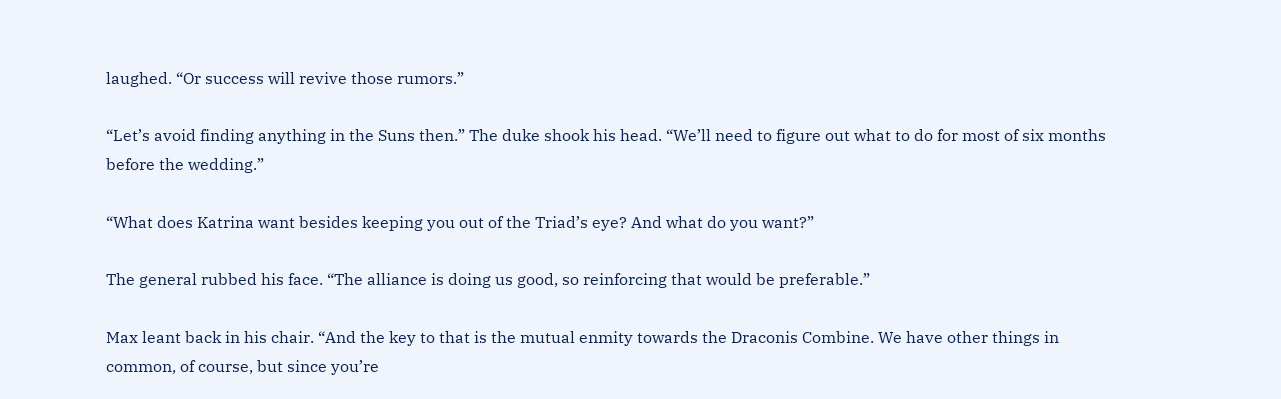laughed. “Or success will revive those rumors.”

“Let’s avoid finding anything in the Suns then.” The duke shook his head. “We’ll need to figure out what to do for most of six months before the wedding.”

“What does Katrina want besides keeping you out of the Triad’s eye? And what do you want?”

The general rubbed his face. “The alliance is doing us good, so reinforcing that would be preferable.”

Max leant back in his chair. “And the key to that is the mutual enmity towards the Draconis Combine. We have other things in common, of course, but since you’re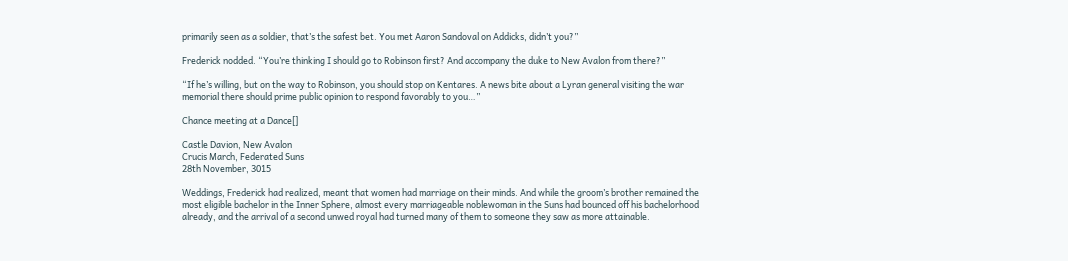primarily seen as a soldier, that’s the safest bet. You met Aaron Sandoval on Addicks, didn’t you?”

Frederick nodded. “You’re thinking I should go to Robinson first? And accompany the duke to New Avalon from there?”

“If he’s willing, but on the way to Robinson, you should stop on Kentares. A news bite about a Lyran general visiting the war memorial there should prime public opinion to respond favorably to you…”

Chance meeting at a Dance[]

Castle Davion, New Avalon
Crucis March, Federated Suns
28th November, 3015

Weddings, Frederick had realized, meant that women had marriage on their minds. And while the groom’s brother remained the most eligible bachelor in the Inner Sphere, almost every marriageable noblewoman in the Suns had bounced off his bachelorhood already, and the arrival of a second unwed royal had turned many of them to someone they saw as more attainable.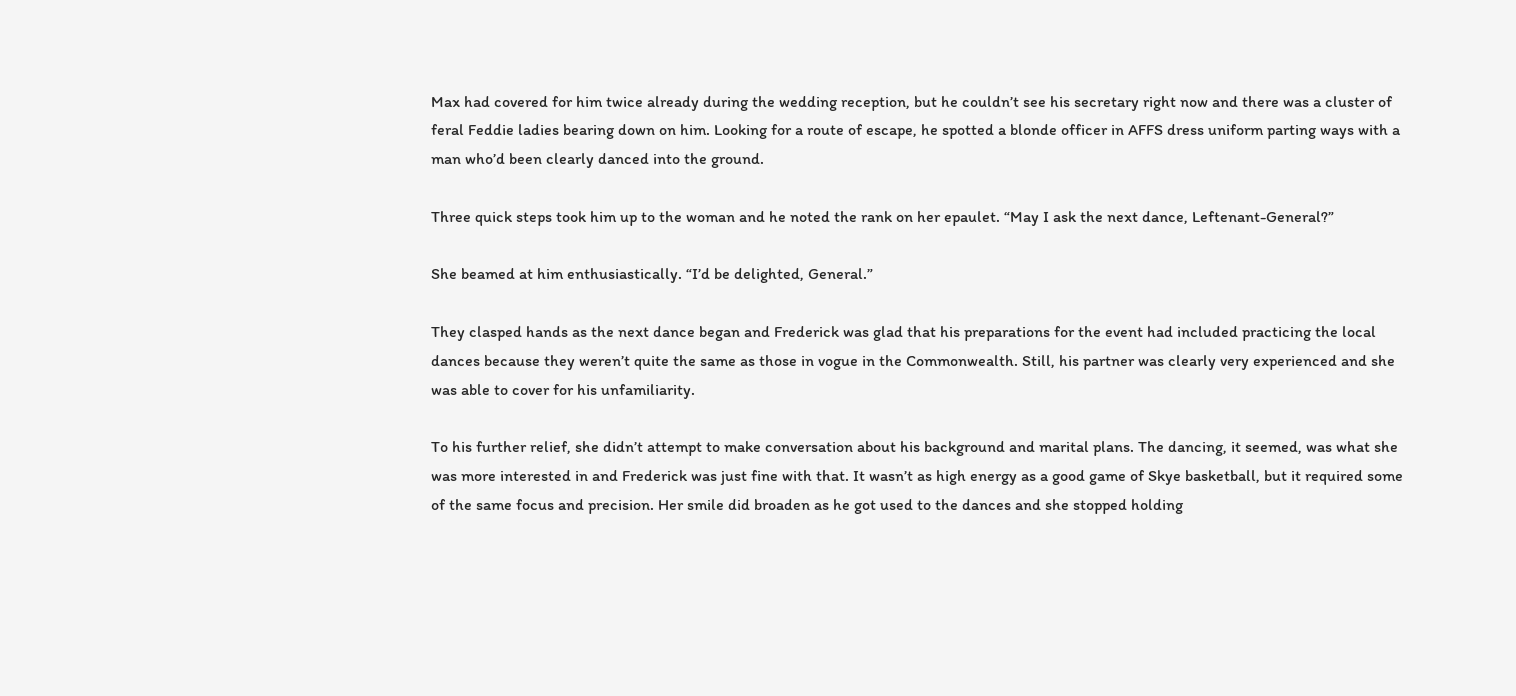Max had covered for him twice already during the wedding reception, but he couldn’t see his secretary right now and there was a cluster of feral Feddie ladies bearing down on him. Looking for a route of escape, he spotted a blonde officer in AFFS dress uniform parting ways with a man who’d been clearly danced into the ground.

Three quick steps took him up to the woman and he noted the rank on her epaulet. “May I ask the next dance, Leftenant-General?”

She beamed at him enthusiastically. “I’d be delighted, General.”

They clasped hands as the next dance began and Frederick was glad that his preparations for the event had included practicing the local dances because they weren’t quite the same as those in vogue in the Commonwealth. Still, his partner was clearly very experienced and she was able to cover for his unfamiliarity.

To his further relief, she didn’t attempt to make conversation about his background and marital plans. The dancing, it seemed, was what she was more interested in and Frederick was just fine with that. It wasn’t as high energy as a good game of Skye basketball, but it required some of the same focus and precision. Her smile did broaden as he got used to the dances and she stopped holding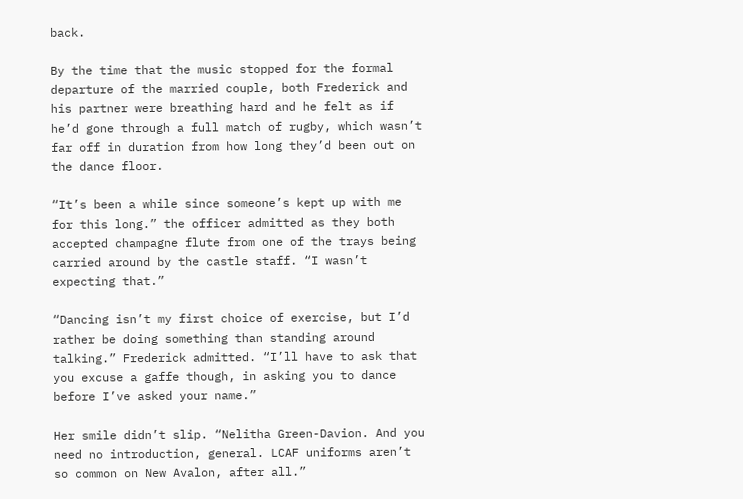back.

By the time that the music stopped for the formal departure of the married couple, both Frederick and his partner were breathing hard and he felt as if he’d gone through a full match of rugby, which wasn’t far off in duration from how long they’d been out on the dance floor.

“It’s been a while since someone’s kept up with me for this long.” the officer admitted as they both accepted champagne flute from one of the trays being carried around by the castle staff. “I wasn’t expecting that.”

“Dancing isn’t my first choice of exercise, but I’d rather be doing something than standing around talking.” Frederick admitted. “I’ll have to ask that you excuse a gaffe though, in asking you to dance before I’ve asked your name.”

Her smile didn’t slip. “Nelitha Green-Davion. And you need no introduction, general. LCAF uniforms aren’t so common on New Avalon, after all.”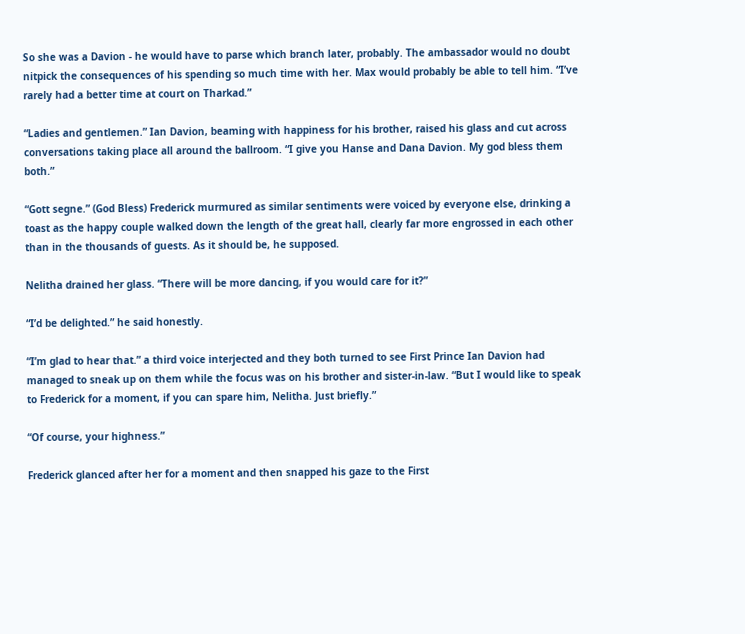So she was a Davion - he would have to parse which branch later, probably. The ambassador would no doubt nitpick the consequences of his spending so much time with her. Max would probably be able to tell him. “I’ve rarely had a better time at court on Tharkad.”

“Ladies and gentlemen.” Ian Davion, beaming with happiness for his brother, raised his glass and cut across conversations taking place all around the ballroom. “I give you Hanse and Dana Davion. My god bless them both.”

“Gott segne.” (God Bless) Frederick murmured as similar sentiments were voiced by everyone else, drinking a toast as the happy couple walked down the length of the great hall, clearly far more engrossed in each other than in the thousands of guests. As it should be, he supposed.

Nelitha drained her glass. “There will be more dancing, if you would care for it?”

“I’d be delighted.” he said honestly.

“I’m glad to hear that.” a third voice interjected and they both turned to see First Prince Ian Davion had managed to sneak up on them while the focus was on his brother and sister-in-law. “But I would like to speak to Frederick for a moment, if you can spare him, Nelitha. Just briefly.”

“Of course, your highness.”

Frederick glanced after her for a moment and then snapped his gaze to the First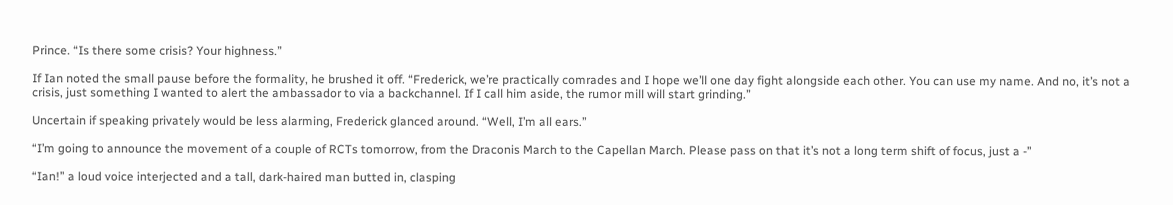Prince. “Is there some crisis? Your highness.”

If Ian noted the small pause before the formality, he brushed it off. “Frederick, we’re practically comrades and I hope we’ll one day fight alongside each other. You can use my name. And no, it’s not a crisis, just something I wanted to alert the ambassador to via a backchannel. If I call him aside, the rumor mill will start grinding.”

Uncertain if speaking privately would be less alarming, Frederick glanced around. “Well, I’m all ears.”

“I’m going to announce the movement of a couple of RCTs tomorrow, from the Draconis March to the Capellan March. Please pass on that it’s not a long term shift of focus, just a -”

“Ian!” a loud voice interjected and a tall, dark-haired man butted in, clasping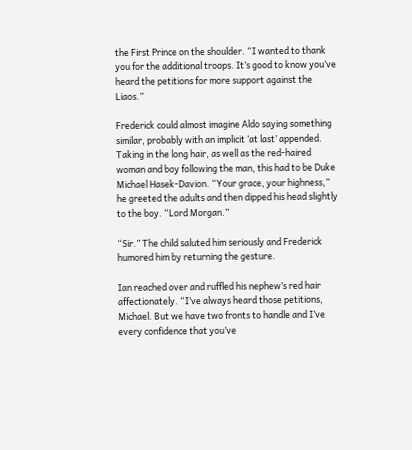the First Prince on the shoulder. “I wanted to thank you for the additional troops. It’s good to know you’ve heard the petitions for more support against the Liaos.”

Frederick could almost imagine Aldo saying something similar, probably with an implicit ‘at last’ appended. Taking in the long hair, as well as the red-haired woman and boy following the man, this had to be Duke Michael Hasek-Davion. “Your grace, your highness,” he greeted the adults and then dipped his head slightly to the boy. “Lord Morgan.”

“Sir.” The child saluted him seriously and Frederick humored him by returning the gesture.

Ian reached over and ruffled his nephew’s red hair affectionately. “I’ve always heard those petitions, Michael. But we have two fronts to handle and I’ve every confidence that you’ve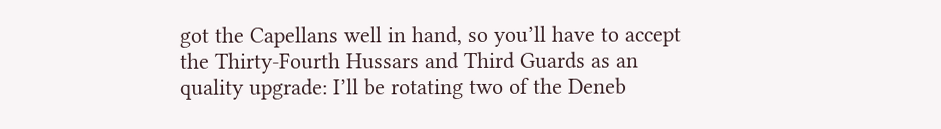got the Capellans well in hand, so you’ll have to accept the Thirty-Fourth Hussars and Third Guards as an quality upgrade: I’ll be rotating two of the Deneb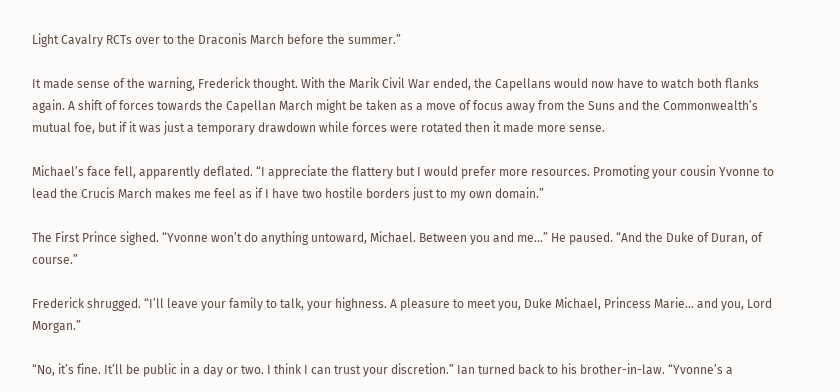Light Cavalry RCTs over to the Draconis March before the summer.”

It made sense of the warning, Frederick thought. With the Marik Civil War ended, the Capellans would now have to watch both flanks again. A shift of forces towards the Capellan March might be taken as a move of focus away from the Suns and the Commonwealth’s mutual foe, but if it was just a temporary drawdown while forces were rotated then it made more sense.

Michael’s face fell, apparently deflated. “I appreciate the flattery but I would prefer more resources. Promoting your cousin Yvonne to lead the Crucis March makes me feel as if I have two hostile borders just to my own domain.”

The First Prince sighed. “Yvonne won’t do anything untoward, Michael. Between you and me…” He paused. “And the Duke of Duran, of course.”

Frederick shrugged. “I’ll leave your family to talk, your highness. A pleasure to meet you, Duke Michael, Princess Marie… and you, Lord Morgan.”

“No, it’s fine. It’ll be public in a day or two. I think I can trust your discretion.” Ian turned back to his brother-in-law. “Yvonne’s a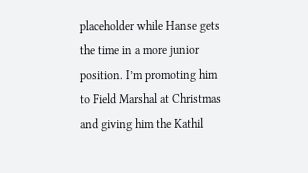placeholder while Hanse gets the time in a more junior position. I’m promoting him to Field Marshal at Christmas and giving him the Kathil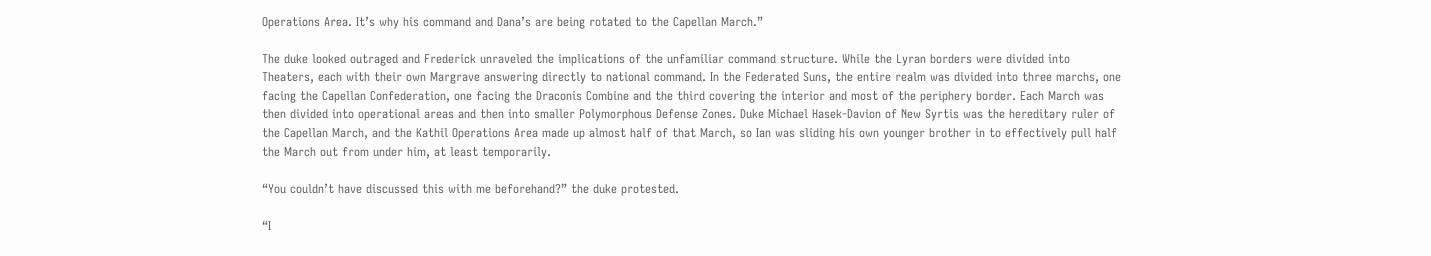Operations Area. It’s why his command and Dana’s are being rotated to the Capellan March.”

The duke looked outraged and Frederick unraveled the implications of the unfamiliar command structure. While the Lyran borders were divided into Theaters, each with their own Margrave answering directly to national command. In the Federated Suns, the entire realm was divided into three marchs, one facing the Capellan Confederation, one facing the Draconis Combine and the third covering the interior and most of the periphery border. Each March was then divided into operational areas and then into smaller Polymorphous Defense Zones. Duke Michael Hasek-Davion of New Syrtis was the hereditary ruler of the Capellan March, and the Kathil Operations Area made up almost half of that March, so Ian was sliding his own younger brother in to effectively pull half the March out from under him, at least temporarily.

“You couldn’t have discussed this with me beforehand?” the duke protested.

“I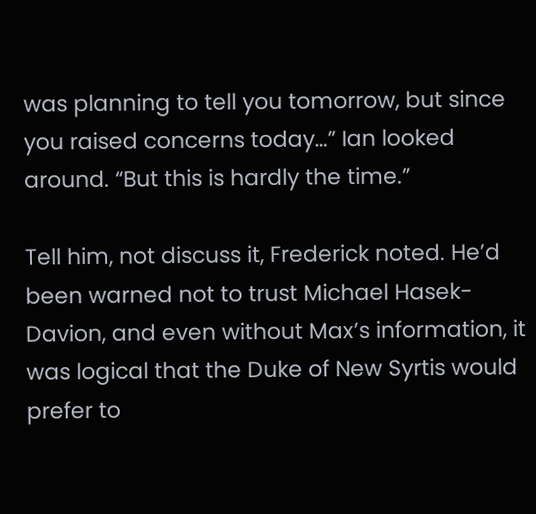was planning to tell you tomorrow, but since you raised concerns today…” Ian looked around. “But this is hardly the time.”

Tell him, not discuss it, Frederick noted. He’d been warned not to trust Michael Hasek-Davion, and even without Max’s information, it was logical that the Duke of New Syrtis would prefer to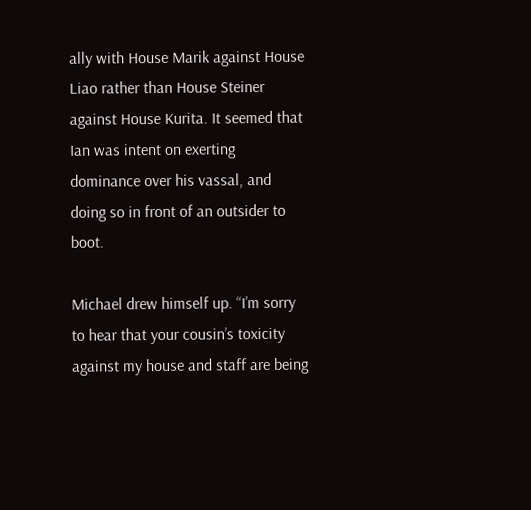ally with House Marik against House Liao rather than House Steiner against House Kurita. It seemed that Ian was intent on exerting dominance over his vassal, and doing so in front of an outsider to boot.

Michael drew himself up. “I’m sorry to hear that your cousin’s toxicity against my house and staff are being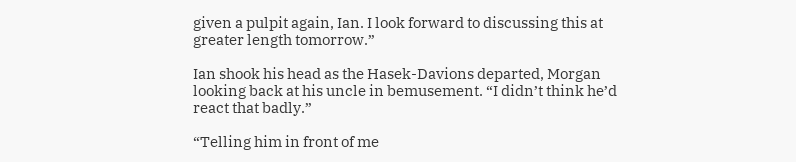given a pulpit again, Ian. I look forward to discussing this at greater length tomorrow.”

Ian shook his head as the Hasek-Davions departed, Morgan looking back at his uncle in bemusement. “I didn’t think he’d react that badly.”

“Telling him in front of me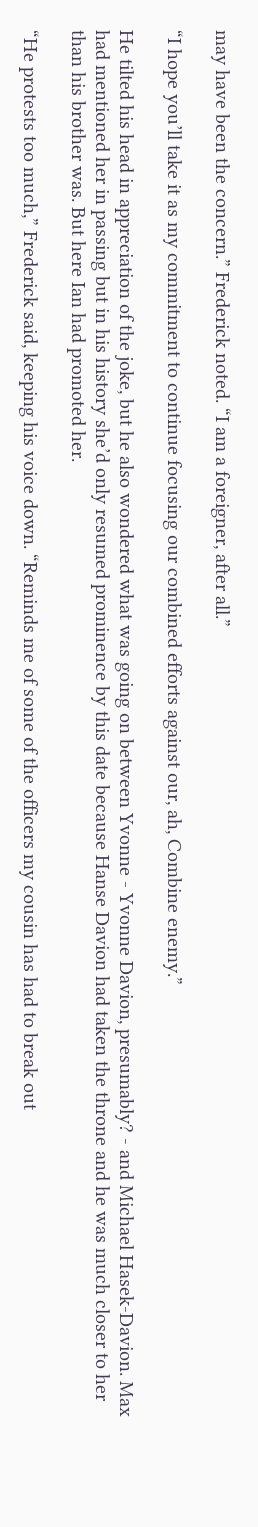may have been the concern.” Frederick noted. “I am a foreigner, after all.”

“I hope you’ll take it as my commitment to continue focusing our combined efforts against our, ah, Combine enemy.”

He tilted his head in appreciation of the joke, but he also wondered what was going on between Yvonne - Yvonne Davion, presumably? - and Michael Hasek-Davion. Max had mentioned her in passing but in his history she’d only resumed prominence by this date because Hanse Davion had taken the throne and he was much closer to her than his brother was. But here Ian had promoted her.

“He protests too much,” Frederick said, keeping his voice down. “Reminds me of some of the officers my cousin has had to break out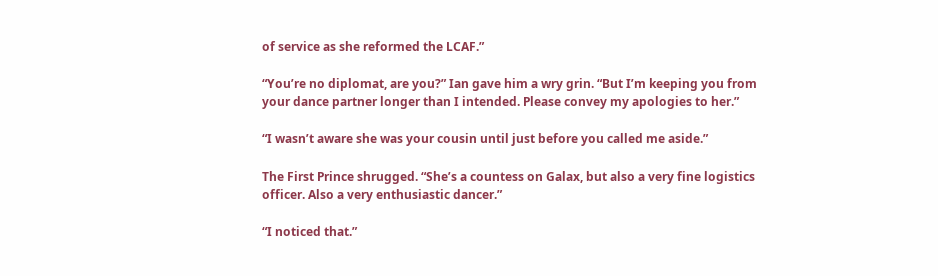of service as she reformed the LCAF.”

“You’re no diplomat, are you?” Ian gave him a wry grin. “But I’m keeping you from your dance partner longer than I intended. Please convey my apologies to her.”

“I wasn’t aware she was your cousin until just before you called me aside.”

The First Prince shrugged. “She’s a countess on Galax, but also a very fine logistics officer. Also a very enthusiastic dancer.”

“I noticed that.”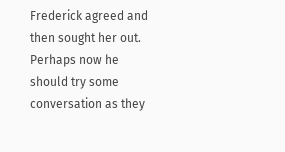Frederick agreed and then sought her out. Perhaps now he should try some conversation as they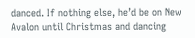danced. If nothing else, he’d be on New Avalon until Christmas and dancing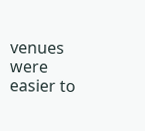venues were easier to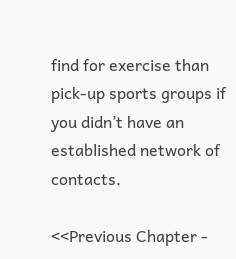find for exercise than pick-up sports groups if you didn’t have an established network of contacts.

<<Previous Chapter -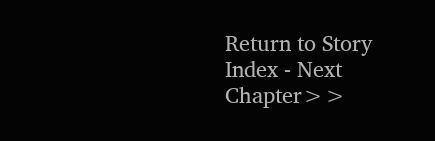Return to Story Index - Next Chapter>>